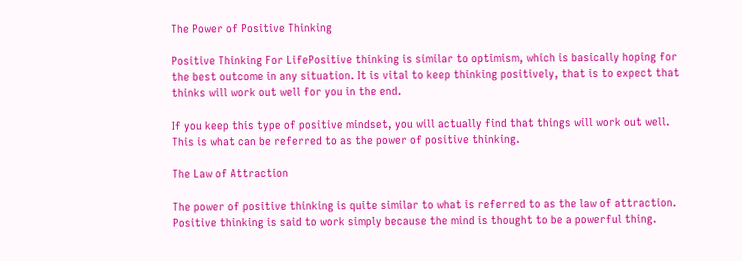The Power of Positive Thinking

Positive Thinking For LifePositive thinking is similar to optimism, which is basically hoping for the best outcome in any situation. It is vital to keep thinking positively, that is to expect that thinks will work out well for you in the end.

If you keep this type of positive mindset, you will actually find that things will work out well. This is what can be referred to as the power of positive thinking.

The Law of Attraction

The power of positive thinking is quite similar to what is referred to as the law of attraction. Positive thinking is said to work simply because the mind is thought to be a powerful thing.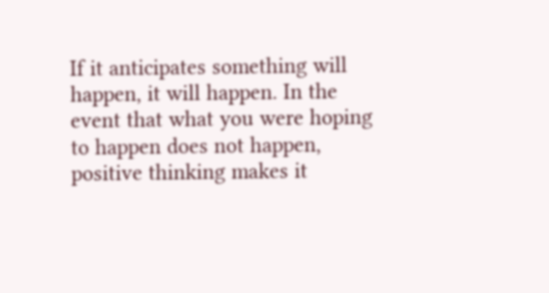If it anticipates something will happen, it will happen. In the event that what you were hoping to happen does not happen, positive thinking makes it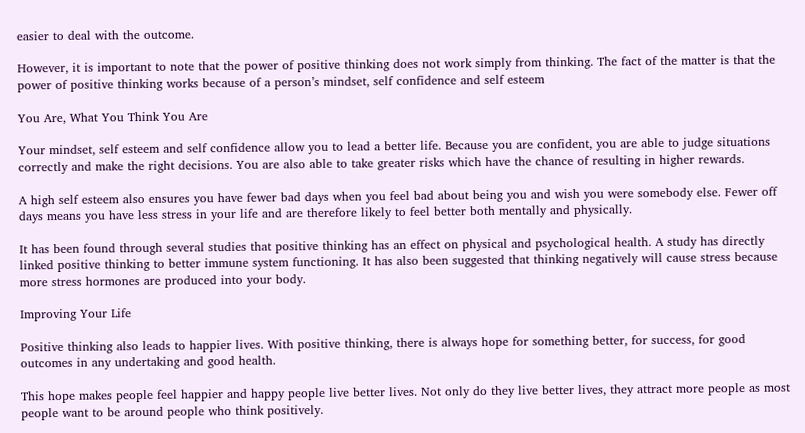easier to deal with the outcome.

However, it is important to note that the power of positive thinking does not work simply from thinking. The fact of the matter is that the power of positive thinking works because of a person’s mindset, self confidence and self esteem

You Are, What You Think You Are

Your mindset, self esteem and self confidence allow you to lead a better life. Because you are confident, you are able to judge situations correctly and make the right decisions. You are also able to take greater risks which have the chance of resulting in higher rewards.

A high self esteem also ensures you have fewer bad days when you feel bad about being you and wish you were somebody else. Fewer off days means you have less stress in your life and are therefore likely to feel better both mentally and physically.

It has been found through several studies that positive thinking has an effect on physical and psychological health. A study has directly linked positive thinking to better immune system functioning. It has also been suggested that thinking negatively will cause stress because more stress hormones are produced into your body.

Improving Your Life

Positive thinking also leads to happier lives. With positive thinking, there is always hope for something better, for success, for good outcomes in any undertaking and good health.

This hope makes people feel happier and happy people live better lives. Not only do they live better lives, they attract more people as most people want to be around people who think positively.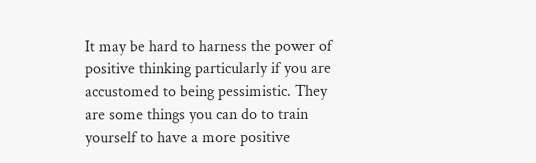It may be hard to harness the power of positive thinking particularly if you are accustomed to being pessimistic. They are some things you can do to train yourself to have a more positive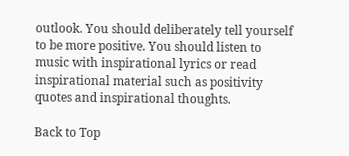outlook. You should deliberately tell yourself to be more positive. You should listen to music with inspirational lyrics or read inspirational material such as positivity quotes and inspirational thoughts.

Back to Top